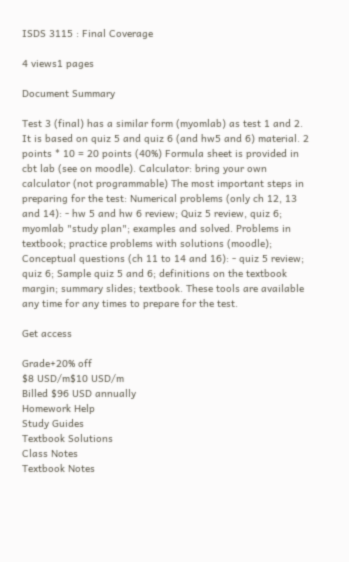ISDS 3115 : Final Coverage

4 views1 pages

Document Summary

Test 3 (final) has a similar form (myomlab) as test 1 and 2. It is based on quiz 5 and quiz 6 (and hw5 and 6) material. 2 points * 10 = 20 points (40%) Formula sheet is provided in cbt lab (see on moodle). Calculator: bring your own calculator (not programmable) The most important steps in preparing for the test: Numerical problems (only ch 12, 13 and 14): - hw 5 and hw 6 review; Quiz 5 review, quiz 6; myomlab "study plan"; examples and solved. Problems in textbook; practice problems with solutions (moodle); Conceptual questions (ch 11 to 14 and 16): - quiz 5 review; quiz 6; Sample quiz 5 and 6; definitions on the textbook margin; summary slides; textbook. These tools are available any time for any times to prepare for the test.

Get access

Grade+20% off
$8 USD/m$10 USD/m
Billed $96 USD annually
Homework Help
Study Guides
Textbook Solutions
Class Notes
Textbook Notes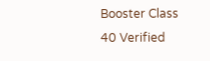Booster Class
40 Verified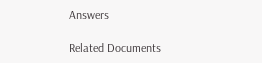Answers

Related Documents